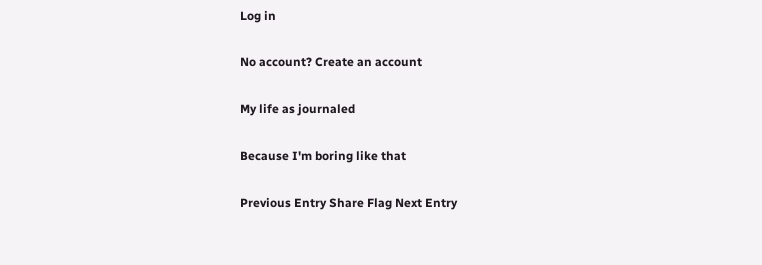Log in

No account? Create an account

My life as journaled

Because I'm boring like that

Previous Entry Share Flag Next Entry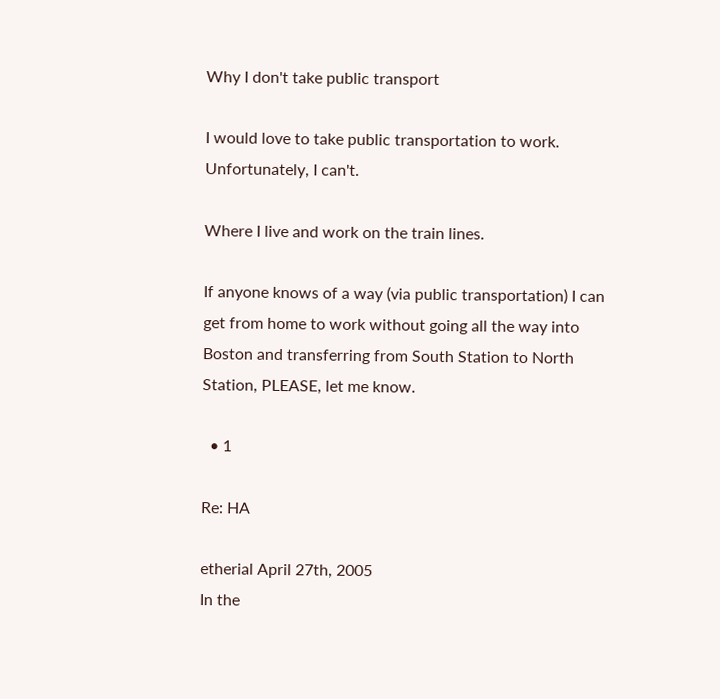Why I don't take public transport

I would love to take public transportation to work. Unfortunately, I can't.

Where I live and work on the train lines.

If anyone knows of a way (via public transportation) I can get from home to work without going all the way into Boston and transferring from South Station to North Station, PLEASE, let me know.

  • 1

Re: HA

etherial April 27th, 2005
In the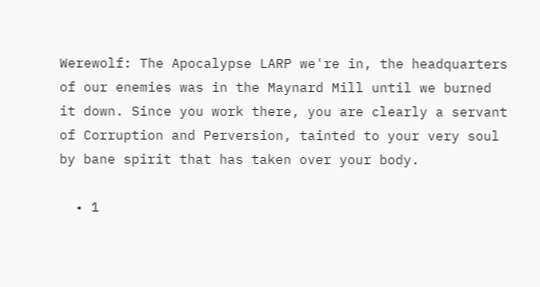Werewolf: The Apocalypse LARP we're in, the headquarters of our enemies was in the Maynard Mill until we burned it down. Since you work there, you are clearly a servant of Corruption and Perversion, tainted to your very soul by bane spirit that has taken over your body.

  • 1